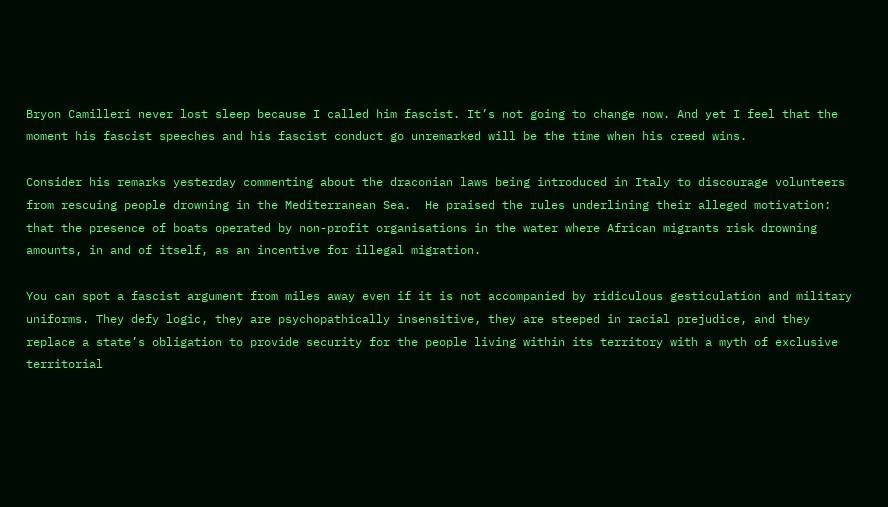Bryon Camilleri never lost sleep because I called him fascist. It’s not going to change now. And yet I feel that the moment his fascist speeches and his fascist conduct go unremarked will be the time when his creed wins.

Consider his remarks yesterday commenting about the draconian laws being introduced in Italy to discourage volunteers from rescuing people drowning in the Mediterranean Sea.  He praised the rules underlining their alleged motivation: that the presence of boats operated by non-profit organisations in the water where African migrants risk drowning amounts, in and of itself, as an incentive for illegal migration.

You can spot a fascist argument from miles away even if it is not accompanied by ridiculous gesticulation and military uniforms. They defy logic, they are psychopathically insensitive, they are steeped in racial prejudice, and they replace a state’s obligation to provide security for the people living within its territory with a myth of exclusive territorial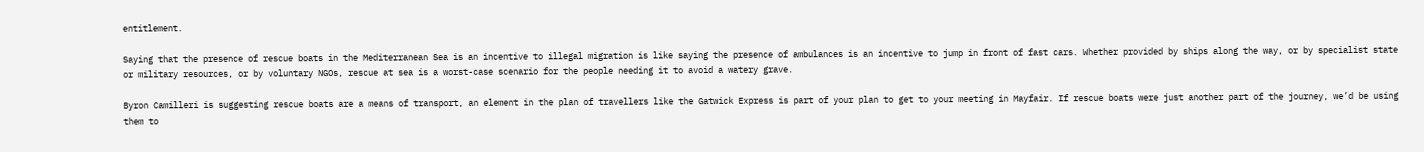entitlement.

Saying that the presence of rescue boats in the Mediterranean Sea is an incentive to illegal migration is like saying the presence of ambulances is an incentive to jump in front of fast cars. Whether provided by ships along the way, or by specialist state or military resources, or by voluntary NGOs, rescue at sea is a worst-case scenario for the people needing it to avoid a watery grave.

Byron Camilleri is suggesting rescue boats are a means of transport, an element in the plan of travellers like the Gatwick Express is part of your plan to get to your meeting in Mayfair. If rescue boats were just another part of the journey, we’d be using them to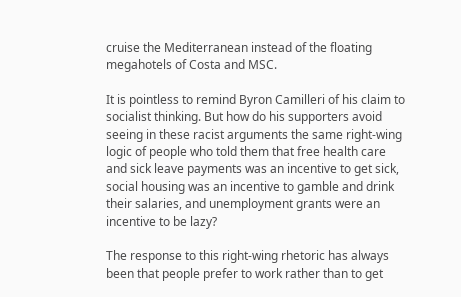cruise the Mediterranean instead of the floating megahotels of Costa and MSC.

It is pointless to remind Byron Camilleri of his claim to socialist thinking. But how do his supporters avoid seeing in these racist arguments the same right-wing logic of people who told them that free health care and sick leave payments was an incentive to get sick, social housing was an incentive to gamble and drink their salaries, and unemployment grants were an incentive to be lazy?

The response to this right-wing rhetoric has always been that people prefer to work rather than to get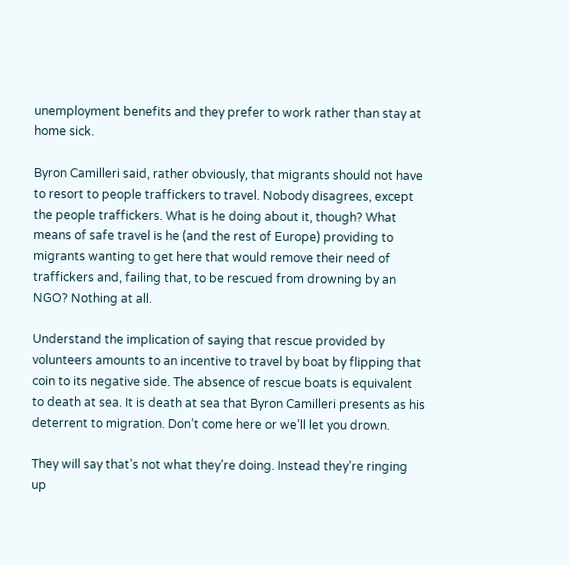unemployment benefits and they prefer to work rather than stay at home sick.

Byron Camilleri said, rather obviously, that migrants should not have to resort to people traffickers to travel. Nobody disagrees, except the people traffickers. What is he doing about it, though? What means of safe travel is he (and the rest of Europe) providing to migrants wanting to get here that would remove their need of traffickers and, failing that, to be rescued from drowning by an NGO? Nothing at all.

Understand the implication of saying that rescue provided by volunteers amounts to an incentive to travel by boat by flipping that coin to its negative side. The absence of rescue boats is equivalent to death at sea. It is death at sea that Byron Camilleri presents as his deterrent to migration. Don’t come here or we’ll let you drown.

They will say that’s not what they’re doing. Instead they’re ringing up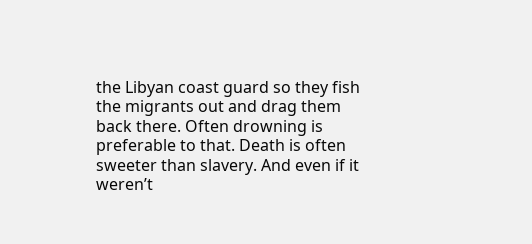the Libyan coast guard so they fish the migrants out and drag them back there. Often drowning is preferable to that. Death is often sweeter than slavery. And even if it weren’t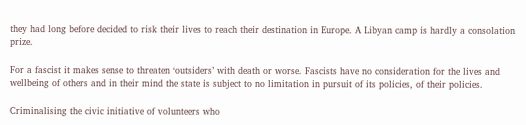they had long before decided to risk their lives to reach their destination in Europe. A Libyan camp is hardly a consolation prize.

For a fascist it makes sense to threaten ‘outsiders’ with death or worse. Fascists have no consideration for the lives and wellbeing of others and in their mind the state is subject to no limitation in pursuit of its policies, of their policies.

Criminalising the civic initiative of volunteers who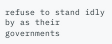refuse to stand idly by as their governments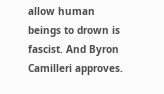allow human beings to drown is fascist. And Byron Camilleri approves.